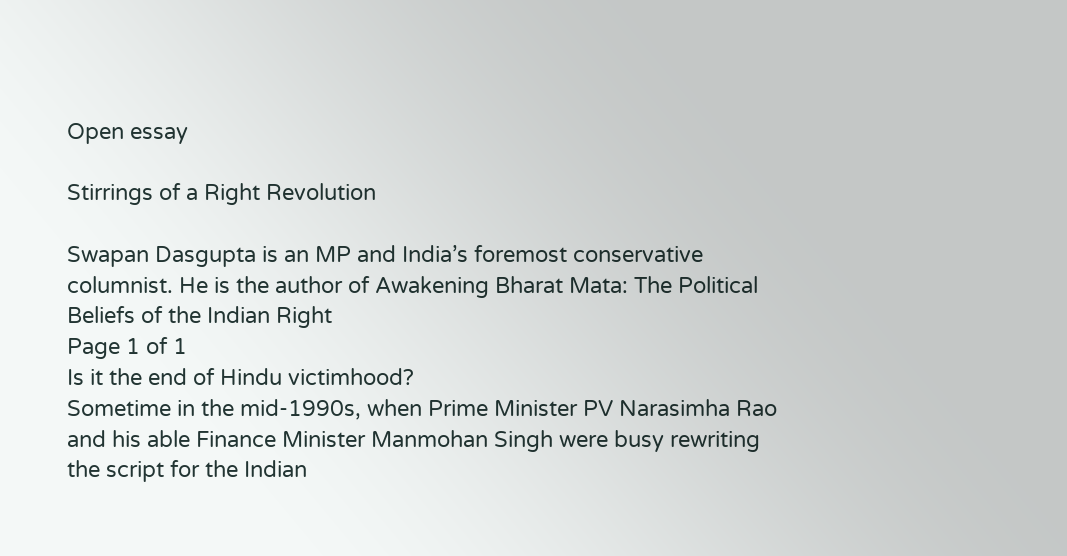Open essay

Stirrings of a Right Revolution

Swapan Dasgupta is an MP and India’s foremost conservative columnist. He is the author of Awakening Bharat Mata: The Political Beliefs of the Indian Right
Page 1 of 1
Is it the end of Hindu victimhood?
Sometime in the mid-1990s, when Prime Minister PV Narasimha Rao and his able Finance Minister Manmohan Singh were busy rewriting the script for the Indian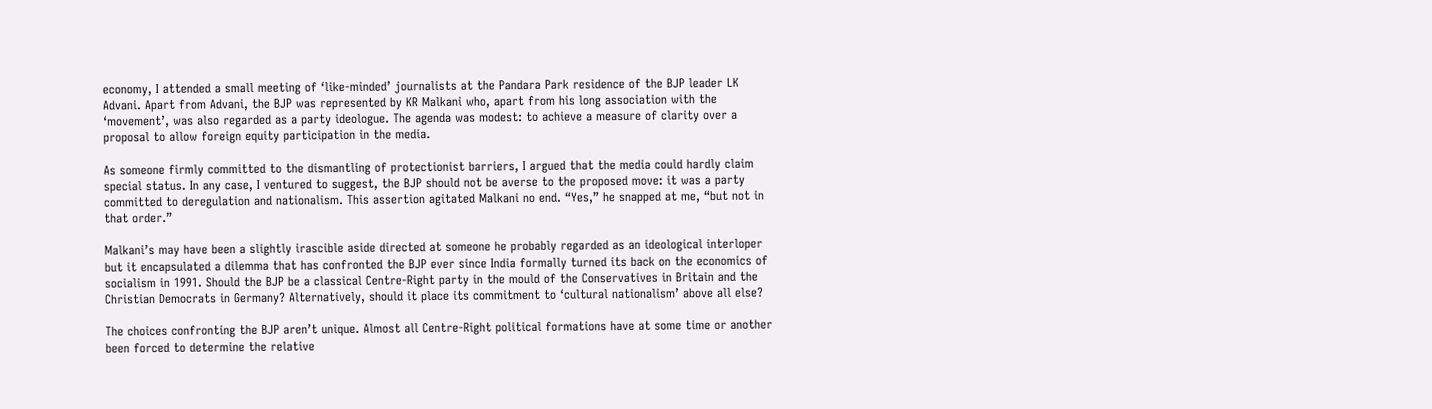economy, I attended a small meeting of ‘like-minded’ journalists at the Pandara Park residence of the BJP leader LK Advani. Apart from Advani, the BJP was represented by KR Malkani who, apart from his long association with the ‘movement’, was also regarded as a party ideologue. The agenda was modest: to achieve a measure of clarity over a proposal to allow foreign equity participation in the media.

As someone firmly committed to the dismantling of protectionist barriers, I argued that the media could hardly claim special status. In any case, I ventured to suggest, the BJP should not be averse to the proposed move: it was a party committed to deregulation and nationalism. This assertion agitated Malkani no end. “Yes,” he snapped at me, “but not in that order.”

Malkani’s may have been a slightly irascible aside directed at someone he probably regarded as an ideological interloper but it encapsulated a dilemma that has confronted the BJP ever since India formally turned its back on the economics of socialism in 1991. Should the BJP be a classical Centre-Right party in the mould of the Conservatives in Britain and the Christian Democrats in Germany? Alternatively, should it place its commitment to ‘cultural nationalism’ above all else?

The choices confronting the BJP aren’t unique. Almost all Centre-Right political formations have at some time or another been forced to determine the relative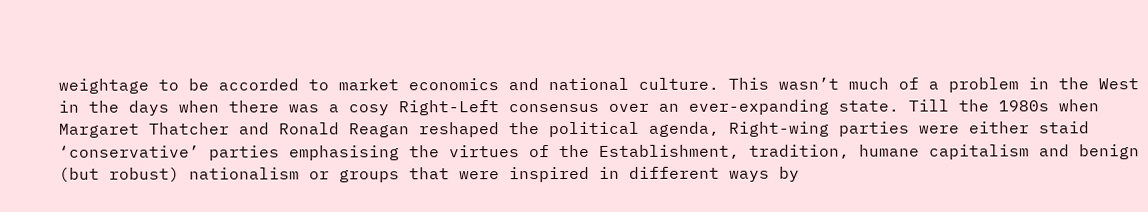weightage to be accorded to market economics and national culture. This wasn’t much of a problem in the West in the days when there was a cosy Right-Left consensus over an ever-expanding state. Till the 1980s when Margaret Thatcher and Ronald Reagan reshaped the political agenda, Right-wing parties were either staid ‘conservative’ parties emphasising the virtues of the Establishment, tradition, humane capitalism and benign (but robust) nationalism or groups that were inspired in different ways by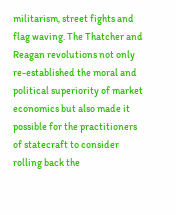militarism, street fights and flag waving. The Thatcher and Reagan revolutions not only re-established the moral and political superiority of market economics but also made it possible for the practitioners of statecraft to consider rolling back the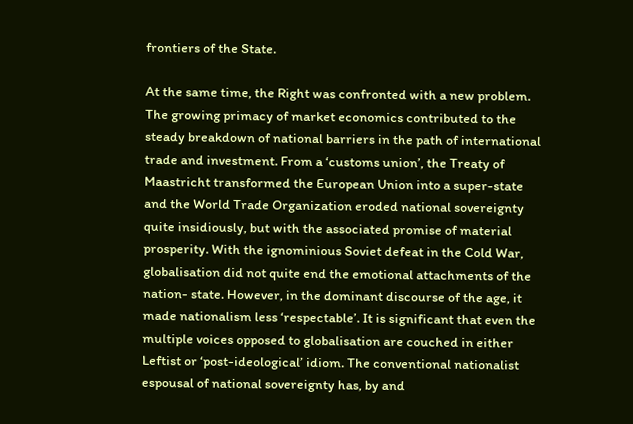frontiers of the State.

At the same time, the Right was confronted with a new problem. The growing primacy of market economics contributed to the steady breakdown of national barriers in the path of international trade and investment. From a ‘customs union’, the Treaty of Maastricht transformed the European Union into a super-state and the World Trade Organization eroded national sovereignty quite insidiously, but with the associated promise of material prosperity. With the ignominious Soviet defeat in the Cold War, globalisation did not quite end the emotional attachments of the nation- state. However, in the dominant discourse of the age, it made nationalism less ‘respectable’. It is significant that even the multiple voices opposed to globalisation are couched in either Leftist or ‘post-ideological’ idiom. The conventional nationalist espousal of national sovereignty has, by and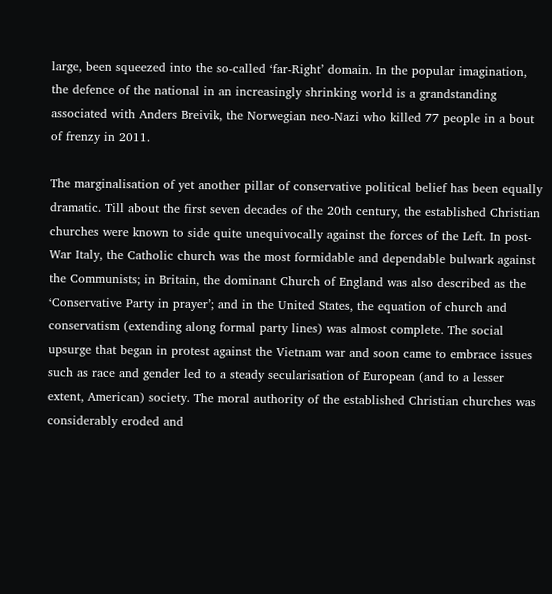large, been squeezed into the so-called ‘far-Right’ domain. In the popular imagination, the defence of the national in an increasingly shrinking world is a grandstanding associated with Anders Breivik, the Norwegian neo-Nazi who killed 77 people in a bout of frenzy in 2011.

The marginalisation of yet another pillar of conservative political belief has been equally dramatic. Till about the first seven decades of the 20th century, the established Christian churches were known to side quite unequivocally against the forces of the Left. In post-War Italy, the Catholic church was the most formidable and dependable bulwark against the Communists; in Britain, the dominant Church of England was also described as the ‘Conservative Party in prayer’; and in the United States, the equation of church and conservatism (extending along formal party lines) was almost complete. The social upsurge that began in protest against the Vietnam war and soon came to embrace issues such as race and gender led to a steady secularisation of European (and to a lesser extent, American) society. The moral authority of the established Christian churches was considerably eroded and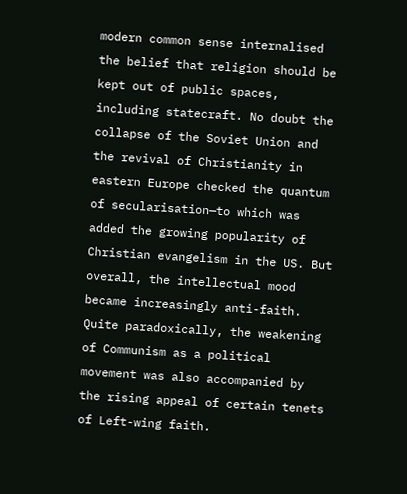modern common sense internalised the belief that religion should be kept out of public spaces, including statecraft. No doubt the collapse of the Soviet Union and the revival of Christianity in eastern Europe checked the quantum of secularisation—to which was added the growing popularity of Christian evangelism in the US. But overall, the intellectual mood became increasingly anti-faith. Quite paradoxically, the weakening of Communism as a political movement was also accompanied by the rising appeal of certain tenets of Left-wing faith.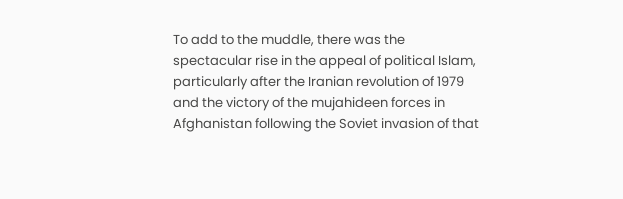To add to the muddle, there was the spectacular rise in the appeal of political Islam, particularly after the Iranian revolution of 1979 and the victory of the mujahideen forces in Afghanistan following the Soviet invasion of that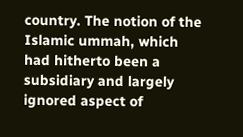country. The notion of the Islamic ummah, which had hitherto been a subsidiary and largely ignored aspect of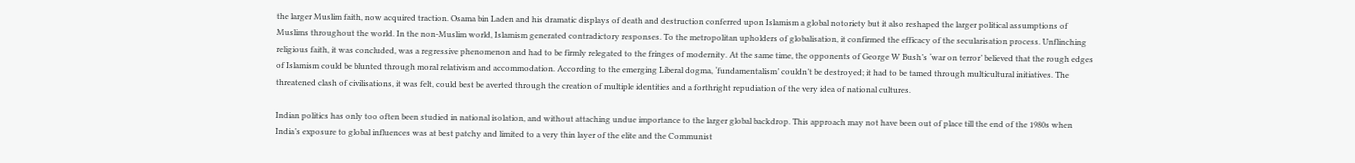the larger Muslim faith, now acquired traction. Osama bin Laden and his dramatic displays of death and destruction conferred upon Islamism a global notoriety but it also reshaped the larger political assumptions of Muslims throughout the world. In the non-Muslim world, Islamism generated contradictory responses. To the metropolitan upholders of globalisation, it confirmed the efficacy of the secularisation process. Unflinching religious faith, it was concluded, was a regressive phenomenon and had to be firmly relegated to the fringes of modernity. At the same time, the opponents of George W Bush’s ‘war on terror’ believed that the rough edges of Islamism could be blunted through moral relativism and accommodation. According to the emerging Liberal dogma, ‘fundamentalism’ couldn’t be destroyed; it had to be tamed through multicultural initiatives. The threatened clash of civilisations, it was felt, could best be averted through the creation of multiple identities and a forthright repudiation of the very idea of national cultures.

Indian politics has only too often been studied in national isolation, and without attaching undue importance to the larger global backdrop. This approach may not have been out of place till the end of the 1980s when India’s exposure to global influences was at best patchy and limited to a very thin layer of the elite and the Communist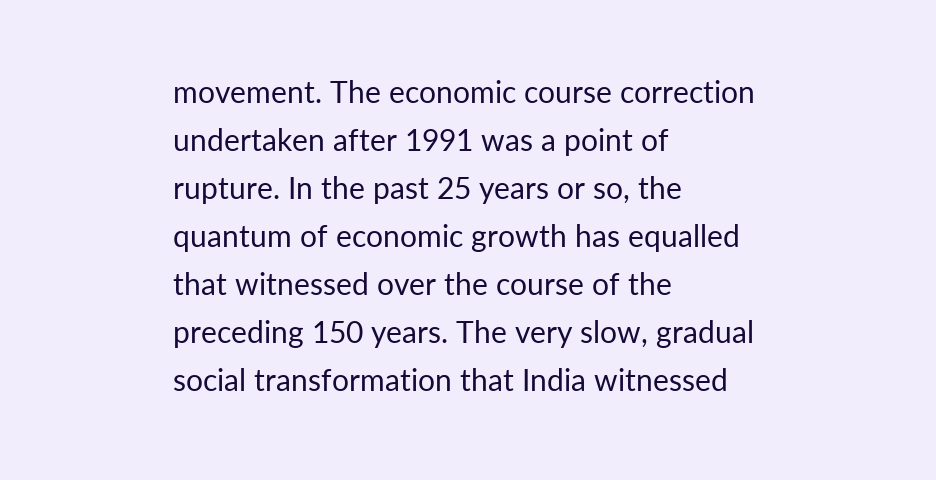movement. The economic course correction undertaken after 1991 was a point of rupture. In the past 25 years or so, the quantum of economic growth has equalled that witnessed over the course of the preceding 150 years. The very slow, gradual social transformation that India witnessed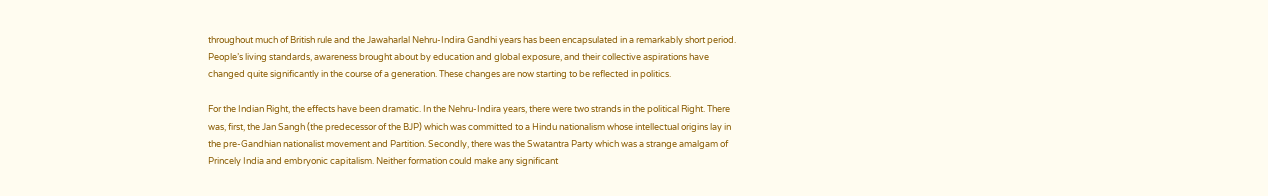throughout much of British rule and the Jawaharlal Nehru-Indira Gandhi years has been encapsulated in a remarkably short period. People’s living standards, awareness brought about by education and global exposure, and their collective aspirations have changed quite significantly in the course of a generation. These changes are now starting to be reflected in politics.

For the Indian Right, the effects have been dramatic. In the Nehru-Indira years, there were two strands in the political Right. There was, first, the Jan Sangh (the predecessor of the BJP) which was committed to a Hindu nationalism whose intellectual origins lay in the pre-Gandhian nationalist movement and Partition. Secondly, there was the Swatantra Party which was a strange amalgam of Princely India and embryonic capitalism. Neither formation could make any significant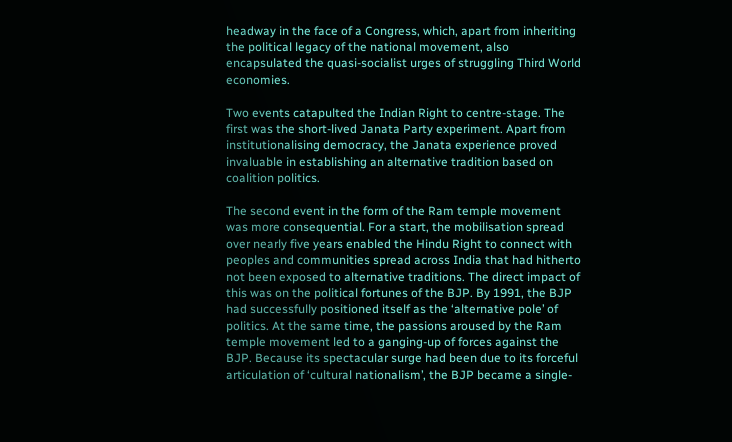headway in the face of a Congress, which, apart from inheriting the political legacy of the national movement, also encapsulated the quasi-socialist urges of struggling Third World economies.

Two events catapulted the Indian Right to centre-stage. The first was the short-lived Janata Party experiment. Apart from institutionalising democracy, the Janata experience proved invaluable in establishing an alternative tradition based on coalition politics.

The second event in the form of the Ram temple movement was more consequential. For a start, the mobilisation spread over nearly five years enabled the Hindu Right to connect with peoples and communities spread across India that had hitherto not been exposed to alternative traditions. The direct impact of this was on the political fortunes of the BJP. By 1991, the BJP had successfully positioned itself as the ‘alternative pole’ of politics. At the same time, the passions aroused by the Ram temple movement led to a ganging-up of forces against the BJP. Because its spectacular surge had been due to its forceful articulation of ‘cultural nationalism’, the BJP became a single-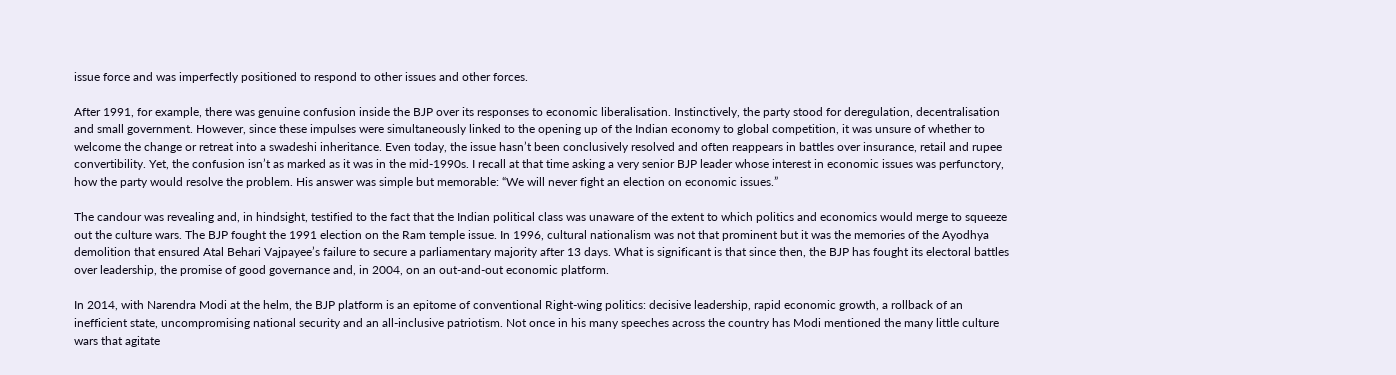issue force and was imperfectly positioned to respond to other issues and other forces.

After 1991, for example, there was genuine confusion inside the BJP over its responses to economic liberalisation. Instinctively, the party stood for deregulation, decentralisation and small government. However, since these impulses were simultaneously linked to the opening up of the Indian economy to global competition, it was unsure of whether to welcome the change or retreat into a swadeshi inheritance. Even today, the issue hasn’t been conclusively resolved and often reappears in battles over insurance, retail and rupee convertibility. Yet, the confusion isn’t as marked as it was in the mid-1990s. I recall at that time asking a very senior BJP leader whose interest in economic issues was perfunctory, how the party would resolve the problem. His answer was simple but memorable: “We will never fight an election on economic issues.”

The candour was revealing and, in hindsight, testified to the fact that the Indian political class was unaware of the extent to which politics and economics would merge to squeeze out the culture wars. The BJP fought the 1991 election on the Ram temple issue. In 1996, cultural nationalism was not that prominent but it was the memories of the Ayodhya demolition that ensured Atal Behari Vajpayee’s failure to secure a parliamentary majority after 13 days. What is significant is that since then, the BJP has fought its electoral battles over leadership, the promise of good governance and, in 2004, on an out-and-out economic platform.

In 2014, with Narendra Modi at the helm, the BJP platform is an epitome of conventional Right-wing politics: decisive leadership, rapid economic growth, a rollback of an inefficient state, uncompromising national security and an all-inclusive patriotism. Not once in his many speeches across the country has Modi mentioned the many little culture wars that agitate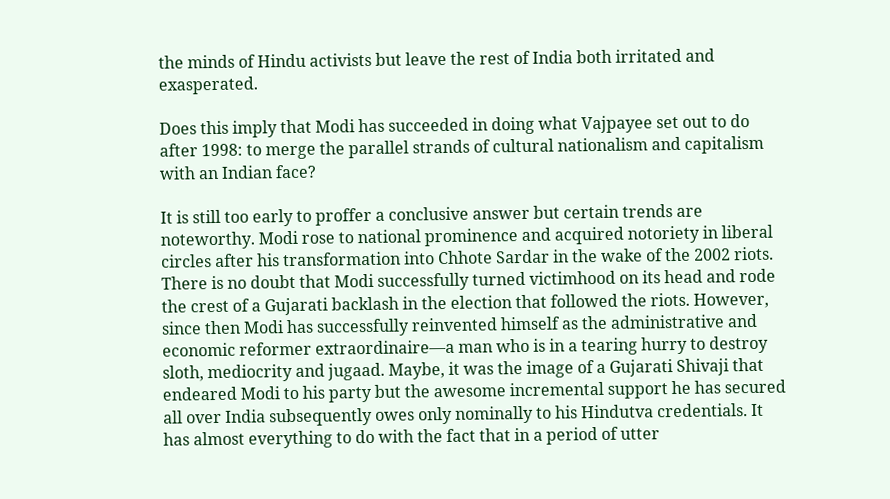the minds of Hindu activists but leave the rest of India both irritated and exasperated.

Does this imply that Modi has succeeded in doing what Vajpayee set out to do after 1998: to merge the parallel strands of cultural nationalism and capitalism with an Indian face?

It is still too early to proffer a conclusive answer but certain trends are noteworthy. Modi rose to national prominence and acquired notoriety in liberal circles after his transformation into Chhote Sardar in the wake of the 2002 riots. There is no doubt that Modi successfully turned victimhood on its head and rode the crest of a Gujarati backlash in the election that followed the riots. However, since then Modi has successfully reinvented himself as the administrative and economic reformer extraordinaire—a man who is in a tearing hurry to destroy sloth, mediocrity and jugaad. Maybe, it was the image of a Gujarati Shivaji that endeared Modi to his party but the awesome incremental support he has secured all over India subsequently owes only nominally to his Hindutva credentials. It has almost everything to do with the fact that in a period of utter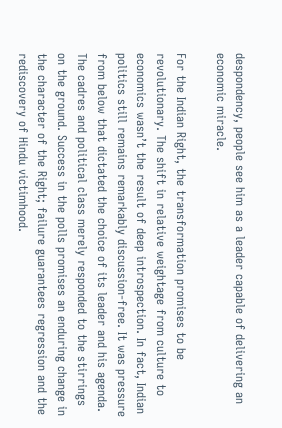despondency, people see him as a leader capable of delivering an economic miracle.

For the Indian Right, the transformation promises to be revolutionary. The shift in relative weightage from culture to economics wasn’t the result of deep introspection. In fact, Indian politics still remains remarkably discussion-free. It was pressure from below that dictated the choice of its leader and his agenda. The cadres and political class merely responded to the stirrings on the ground. Success in the polls promises an enduring change in the character of the Right; failure guarantees regression and the rediscovery of Hindu victimhood.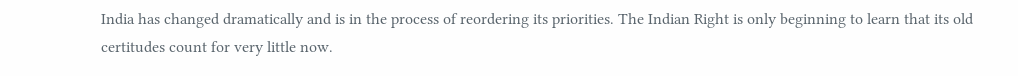India has changed dramatically and is in the process of reordering its priorities. The Indian Right is only beginning to learn that its old certitudes count for very little now.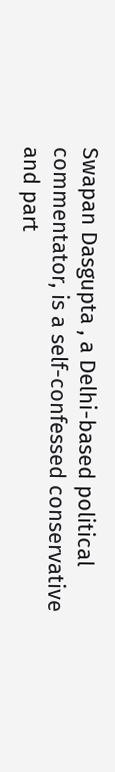Swapan Dasgupta , a Delhi-based political commentator, is a self-confessed conservative and part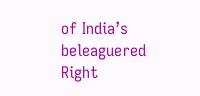of India’s beleaguered Right